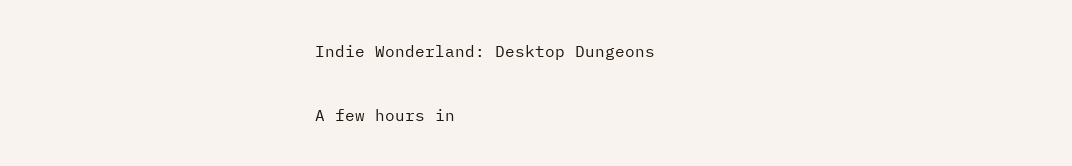Indie Wonderland: Desktop Dungeons

A few hours in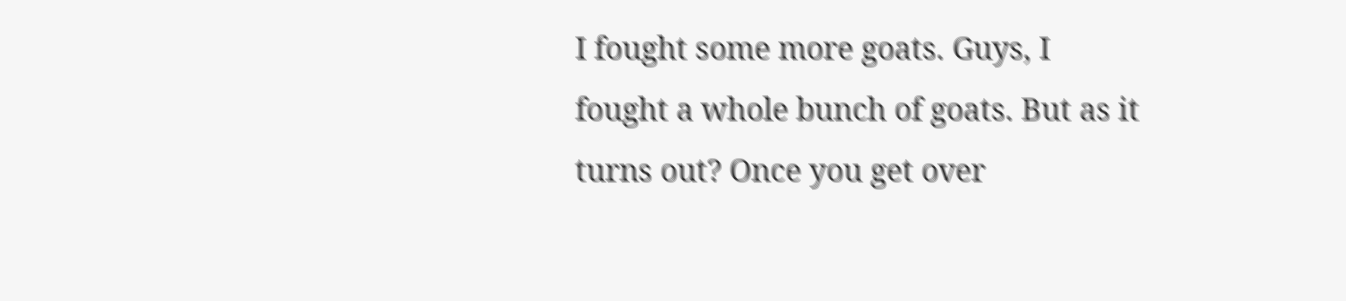I fought some more goats. Guys, I fought a whole bunch of goats. But as it turns out? Once you get over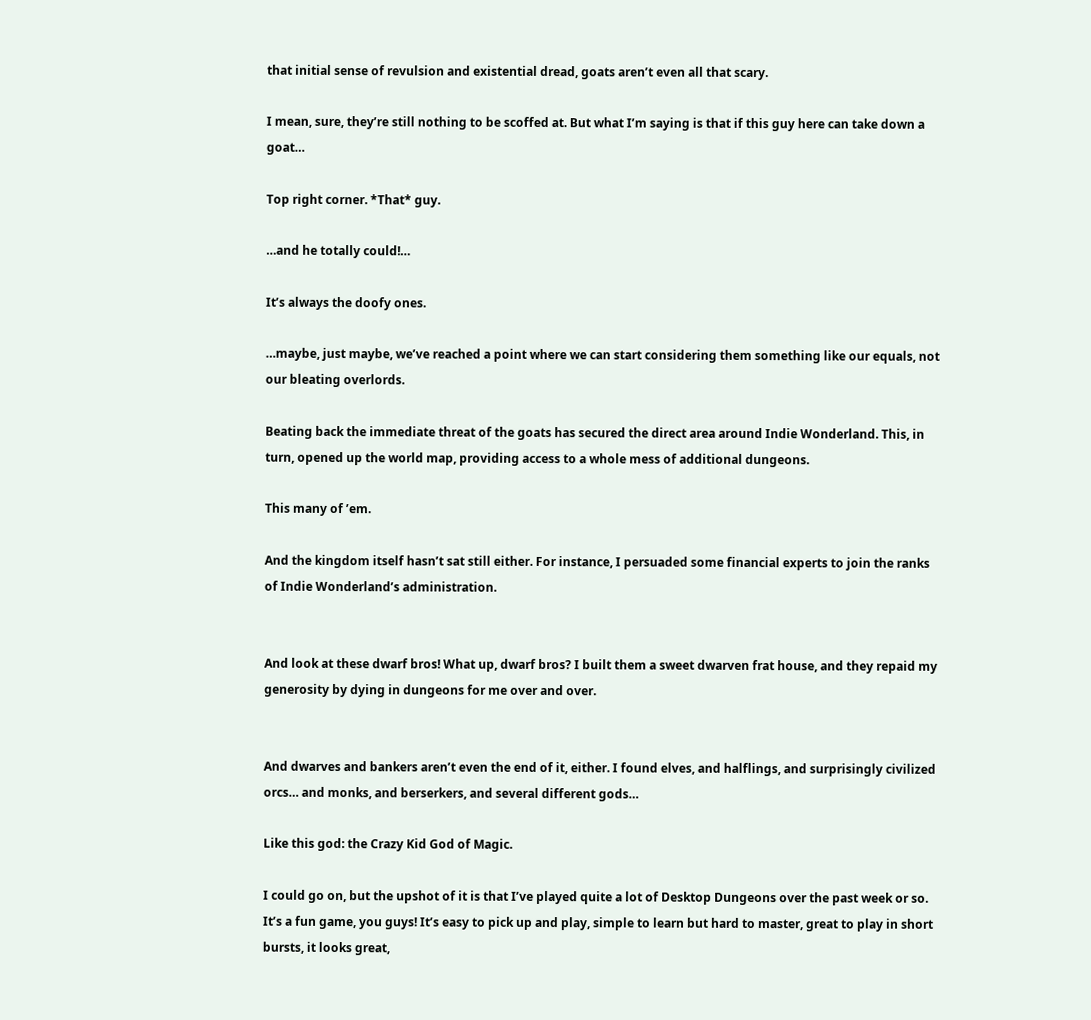that initial sense of revulsion and existential dread, goats aren’t even all that scary.

I mean, sure, they’re still nothing to be scoffed at. But what I’m saying is that if this guy here can take down a goat…

Top right corner. *That* guy.

…and he totally could!…

It’s always the doofy ones.

…maybe, just maybe, we’ve reached a point where we can start considering them something like our equals, not our bleating overlords.

Beating back the immediate threat of the goats has secured the direct area around Indie Wonderland. This, in turn, opened up the world map, providing access to a whole mess of additional dungeons.

This many of ’em.

And the kingdom itself hasn’t sat still either. For instance, I persuaded some financial experts to join the ranks of Indie Wonderland’s administration.


And look at these dwarf bros! What up, dwarf bros? I built them a sweet dwarven frat house, and they repaid my generosity by dying in dungeons for me over and over.


And dwarves and bankers aren’t even the end of it, either. I found elves, and halflings, and surprisingly civilized orcs… and monks, and berserkers, and several different gods…

Like this god: the Crazy Kid God of Magic.

I could go on, but the upshot of it is that I’ve played quite a lot of Desktop Dungeons over the past week or so. It’s a fun game, you guys! It’s easy to pick up and play, simple to learn but hard to master, great to play in short bursts, it looks great,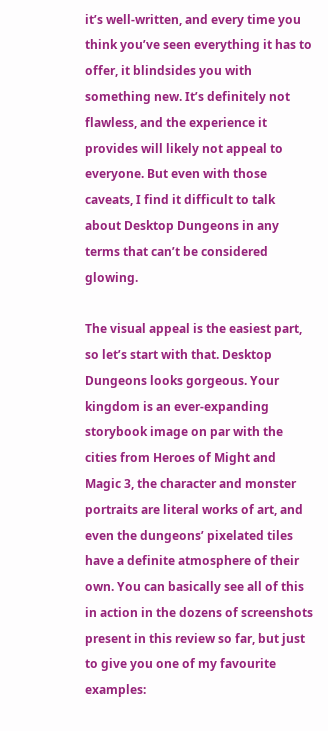it’s well-written, and every time you think you’ve seen everything it has to offer, it blindsides you with something new. It’s definitely not flawless, and the experience it provides will likely not appeal to everyone. But even with those caveats, I find it difficult to talk about Desktop Dungeons in any terms that can’t be considered glowing.

The visual appeal is the easiest part, so let’s start with that. Desktop Dungeons looks gorgeous. Your kingdom is an ever-expanding storybook image on par with the cities from Heroes of Might and Magic 3, the character and monster portraits are literal works of art, and even the dungeons’ pixelated tiles have a definite atmosphere of their own. You can basically see all of this in action in the dozens of screenshots present in this review so far, but just to give you one of my favourite examples: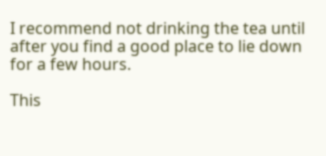I recommend not drinking the tea until after you find a good place to lie down for a few hours.

This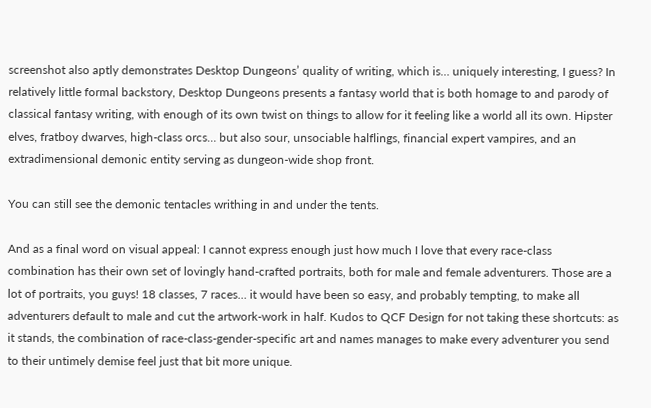screenshot also aptly demonstrates Desktop Dungeons’ quality of writing, which is… uniquely interesting, I guess? In relatively little formal backstory, Desktop Dungeons presents a fantasy world that is both homage to and parody of classical fantasy writing, with enough of its own twist on things to allow for it feeling like a world all its own. Hipster elves, fratboy dwarves, high-class orcs… but also sour, unsociable halflings, financial expert vampires, and an extradimensional demonic entity serving as dungeon-wide shop front.

You can still see the demonic tentacles writhing in and under the tents.

And as a final word on visual appeal: I cannot express enough just how much I love that every race-class combination has their own set of lovingly hand-crafted portraits, both for male and female adventurers. Those are a lot of portraits, you guys! 18 classes, 7 races… it would have been so easy, and probably tempting, to make all adventurers default to male and cut the artwork-work in half. Kudos to QCF Design for not taking these shortcuts: as it stands, the combination of race-class-gender-specific art and names manages to make every adventurer you send to their untimely demise feel just that bit more unique.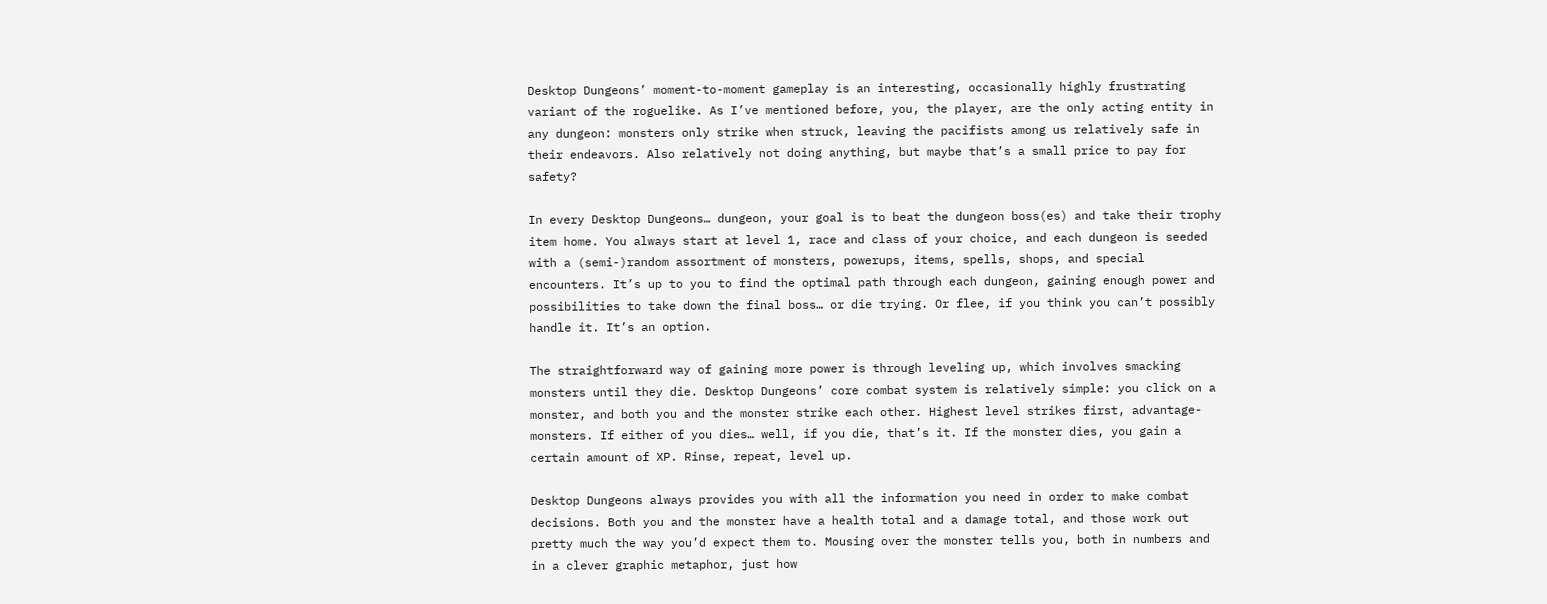Desktop Dungeons’ moment-to-moment gameplay is an interesting, occasionally highly frustrating variant of the roguelike. As I’ve mentioned before, you, the player, are the only acting entity in any dungeon: monsters only strike when struck, leaving the pacifists among us relatively safe in their endeavors. Also relatively not doing anything, but maybe that’s a small price to pay for safety?

In every Desktop Dungeons… dungeon, your goal is to beat the dungeon boss(es) and take their trophy item home. You always start at level 1, race and class of your choice, and each dungeon is seeded with a (semi-)random assortment of monsters, powerups, items, spells, shops, and special encounters. It’s up to you to find the optimal path through each dungeon, gaining enough power and possibilities to take down the final boss… or die trying. Or flee, if you think you can’t possibly handle it. It’s an option.

The straightforward way of gaining more power is through leveling up, which involves smacking monsters until they die. Desktop Dungeons’ core combat system is relatively simple: you click on a monster, and both you and the monster strike each other. Highest level strikes first, advantage-monsters. If either of you dies… well, if you die, that’s it. If the monster dies, you gain a certain amount of XP. Rinse, repeat, level up.

Desktop Dungeons always provides you with all the information you need in order to make combat decisions. Both you and the monster have a health total and a damage total, and those work out pretty much the way you’d expect them to. Mousing over the monster tells you, both in numbers and in a clever graphic metaphor, just how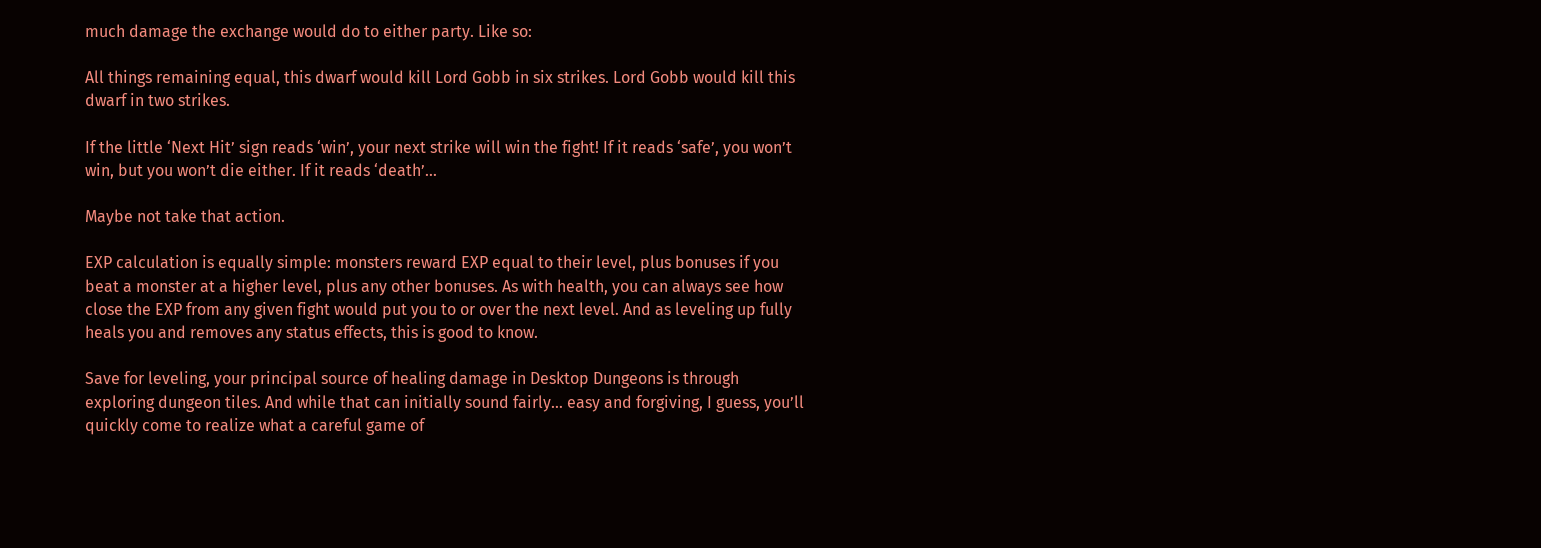much damage the exchange would do to either party. Like so:

All things remaining equal, this dwarf would kill Lord Gobb in six strikes. Lord Gobb would kill this dwarf in two strikes.

If the little ‘Next Hit’ sign reads ‘win’, your next strike will win the fight! If it reads ‘safe’, you won’t win, but you won’t die either. If it reads ‘death’…

Maybe not take that action.

EXP calculation is equally simple: monsters reward EXP equal to their level, plus bonuses if you beat a monster at a higher level, plus any other bonuses. As with health, you can always see how close the EXP from any given fight would put you to or over the next level. And as leveling up fully heals you and removes any status effects, this is good to know.

Save for leveling, your principal source of healing damage in Desktop Dungeons is through exploring dungeon tiles. And while that can initially sound fairly… easy and forgiving, I guess, you’ll quickly come to realize what a careful game of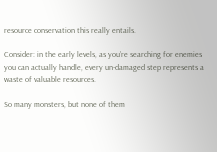resource conservation this really entails.

Consider: in the early levels, as you’re searching for enemies you can actually handle, every un-damaged step represents a waste of valuable resources.

So many monsters, but none of them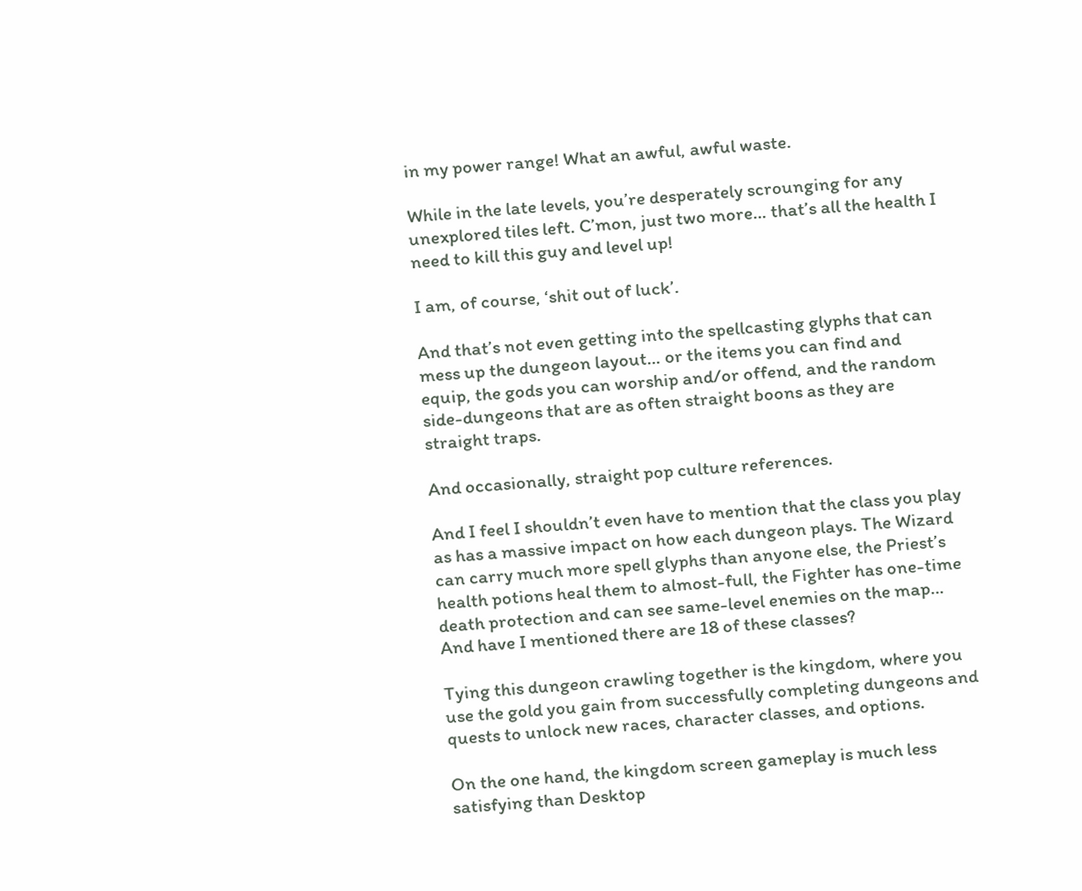in my power range! What an awful, awful waste.

While in the late levels, you’re desperately scrounging for any unexplored tiles left. C’mon, just two more… that’s all the health I need to kill this guy and level up!

I am, of course, ‘shit out of luck’.

And that’s not even getting into the spellcasting glyphs that can mess up the dungeon layout… or the items you can find and equip, the gods you can worship and/or offend, and the random side-dungeons that are as often straight boons as they are straight traps.

And occasionally, straight pop culture references.

And I feel I shouldn’t even have to mention that the class you play as has a massive impact on how each dungeon plays. The Wizard can carry much more spell glyphs than anyone else, the Priest’s health potions heal them to almost-full, the Fighter has one-time death protection and can see same-level enemies on the map… And have I mentioned there are 18 of these classes?

Tying this dungeon crawling together is the kingdom, where you use the gold you gain from successfully completing dungeons and quests to unlock new races, character classes, and options.

On the one hand, the kingdom screen gameplay is much less satisfying than Desktop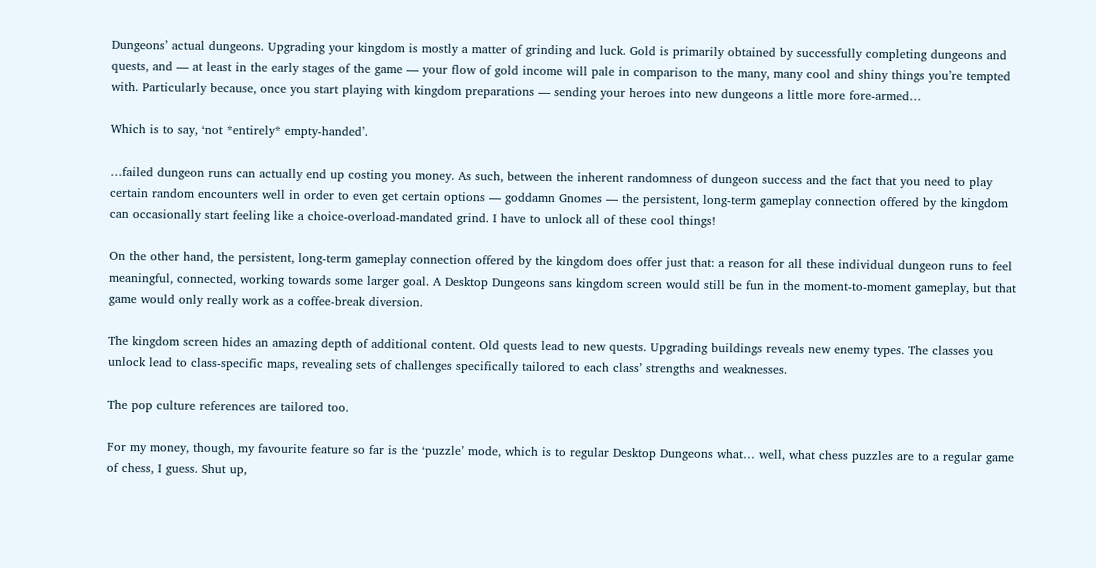Dungeons’ actual dungeons. Upgrading your kingdom is mostly a matter of grinding and luck. Gold is primarily obtained by successfully completing dungeons and quests, and — at least in the early stages of the game — your flow of gold income will pale in comparison to the many, many cool and shiny things you’re tempted with. Particularly because, once you start playing with kingdom preparations — sending your heroes into new dungeons a little more fore-armed…

Which is to say, ‘not *entirely* empty-handed’.

…failed dungeon runs can actually end up costing you money. As such, between the inherent randomness of dungeon success and the fact that you need to play certain random encounters well in order to even get certain options — goddamn Gnomes — the persistent, long-term gameplay connection offered by the kingdom can occasionally start feeling like a choice-overload-mandated grind. I have to unlock all of these cool things!

On the other hand, the persistent, long-term gameplay connection offered by the kingdom does offer just that: a reason for all these individual dungeon runs to feel meaningful, connected, working towards some larger goal. A Desktop Dungeons sans kingdom screen would still be fun in the moment-to-moment gameplay, but that game would only really work as a coffee-break diversion.

The kingdom screen hides an amazing depth of additional content. Old quests lead to new quests. Upgrading buildings reveals new enemy types. The classes you unlock lead to class-specific maps, revealing sets of challenges specifically tailored to each class’ strengths and weaknesses.

The pop culture references are tailored too.

For my money, though, my favourite feature so far is the ‘puzzle’ mode, which is to regular Desktop Dungeons what… well, what chess puzzles are to a regular game of chess, I guess. Shut up,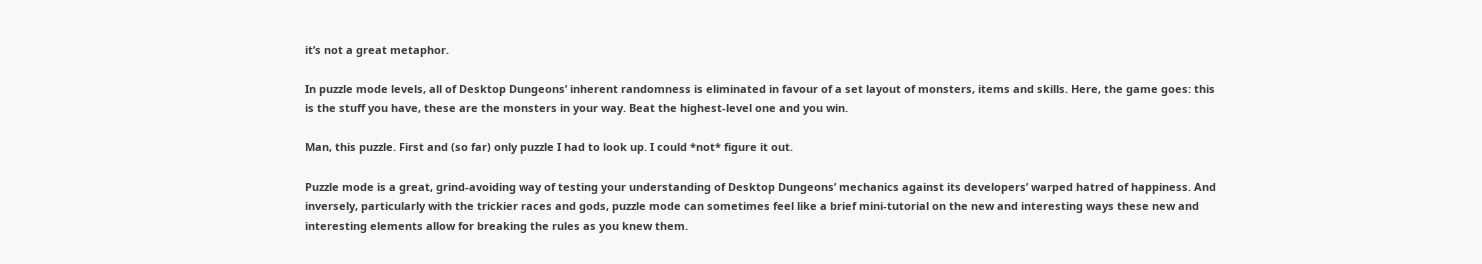it’s not a great metaphor.

In puzzle mode levels, all of Desktop Dungeons’ inherent randomness is eliminated in favour of a set layout of monsters, items and skills. Here, the game goes: this is the stuff you have, these are the monsters in your way. Beat the highest-level one and you win.

Man, this puzzle. First and (so far) only puzzle I had to look up. I could *not* figure it out.

Puzzle mode is a great, grind-avoiding way of testing your understanding of Desktop Dungeons’ mechanics against its developers’ warped hatred of happiness. And inversely, particularly with the trickier races and gods, puzzle mode can sometimes feel like a brief mini-tutorial on the new and interesting ways these new and interesting elements allow for breaking the rules as you knew them.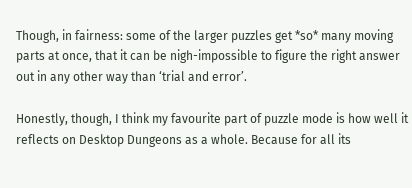Though, in fairness: some of the larger puzzles get *so* many moving parts at once, that it can be nigh-impossible to figure the right answer out in any other way than ‘trial and error’.

Honestly, though, I think my favourite part of puzzle mode is how well it reflects on Desktop Dungeons as a whole. Because for all its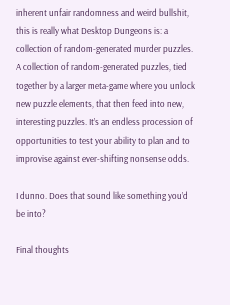inherent unfair randomness and weird bullshit, this is really what Desktop Dungeons is: a collection of random-generated murder puzzles. A collection of random-generated puzzles, tied together by a larger meta-game where you unlock new puzzle elements, that then feed into new, interesting puzzles. It’s an endless procession of opportunities to test your ability to plan and to improvise against ever-shifting nonsense odds.

I dunno. Does that sound like something you’d be into?

Final thoughts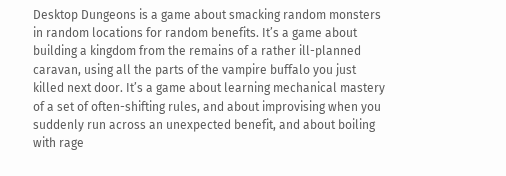Desktop Dungeons is a game about smacking random monsters in random locations for random benefits. It’s a game about building a kingdom from the remains of a rather ill-planned caravan, using all the parts of the vampire buffalo you just killed next door. It’s a game about learning mechanical mastery of a set of often-shifting rules, and about improvising when you suddenly run across an unexpected benefit, and about boiling with rage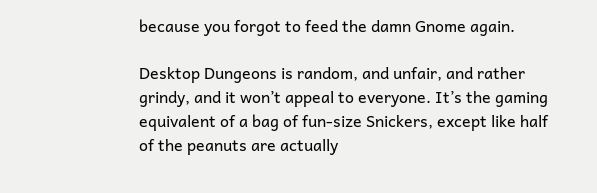because you forgot to feed the damn Gnome again.

Desktop Dungeons is random, and unfair, and rather grindy, and it won’t appeal to everyone. It’s the gaming equivalent of a bag of fun-size Snickers, except like half of the peanuts are actually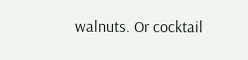walnuts. Or cocktail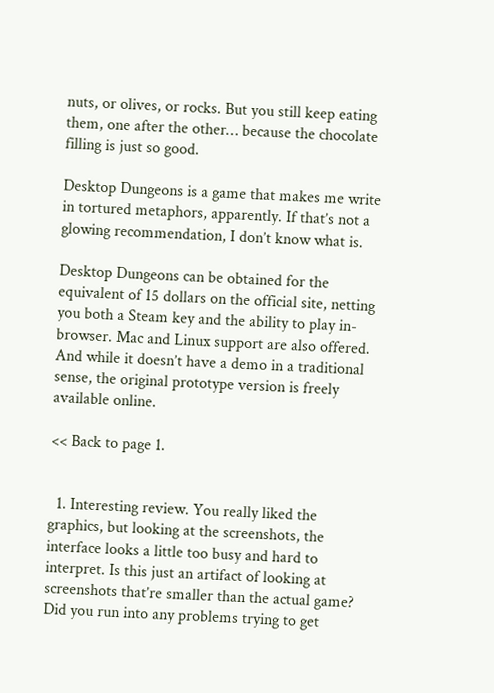nuts, or olives, or rocks. But you still keep eating them, one after the other… because the chocolate filling is just so good.

Desktop Dungeons is a game that makes me write in tortured metaphors, apparently. If that’s not a glowing recommendation, I don’t know what is.

Desktop Dungeons can be obtained for the equivalent of 15 dollars on the official site, netting you both a Steam key and the ability to play in-browser. Mac and Linux support are also offered. And while it doesn’t have a demo in a traditional sense, the original prototype version is freely available online.

<< Back to page 1.


  1. Interesting review. You really liked the graphics, but looking at the screenshots, the interface looks a little too busy and hard to interpret. Is this just an artifact of looking at screenshots that’re smaller than the actual game? Did you run into any problems trying to get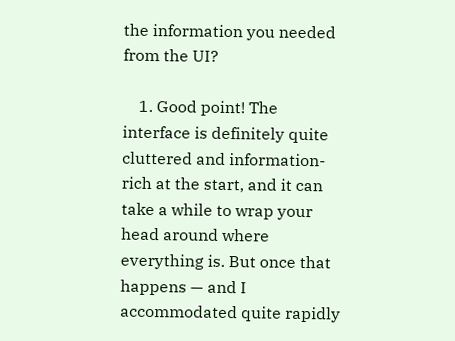the information you needed from the UI?

    1. Good point! The interface is definitely quite cluttered and information-rich at the start, and it can take a while to wrap your head around where everything is. But once that happens — and I accommodated quite rapidly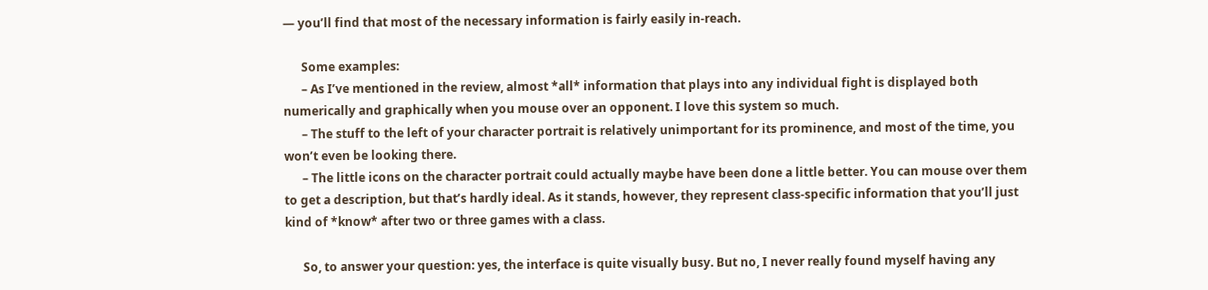— you’ll find that most of the necessary information is fairly easily in-reach.

      Some examples:
      – As I’ve mentioned in the review, almost *all* information that plays into any individual fight is displayed both numerically and graphically when you mouse over an opponent. I love this system so much.
      – The stuff to the left of your character portrait is relatively unimportant for its prominence, and most of the time, you won’t even be looking there.
      – The little icons on the character portrait could actually maybe have been done a little better. You can mouse over them to get a description, but that’s hardly ideal. As it stands, however, they represent class-specific information that you’ll just kind of *know* after two or three games with a class.

      So, to answer your question: yes, the interface is quite visually busy. But no, I never really found myself having any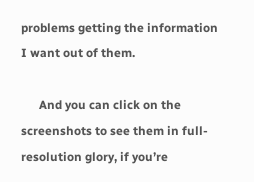problems getting the information I want out of them.

      And you can click on the screenshots to see them in full-resolution glory, if you’re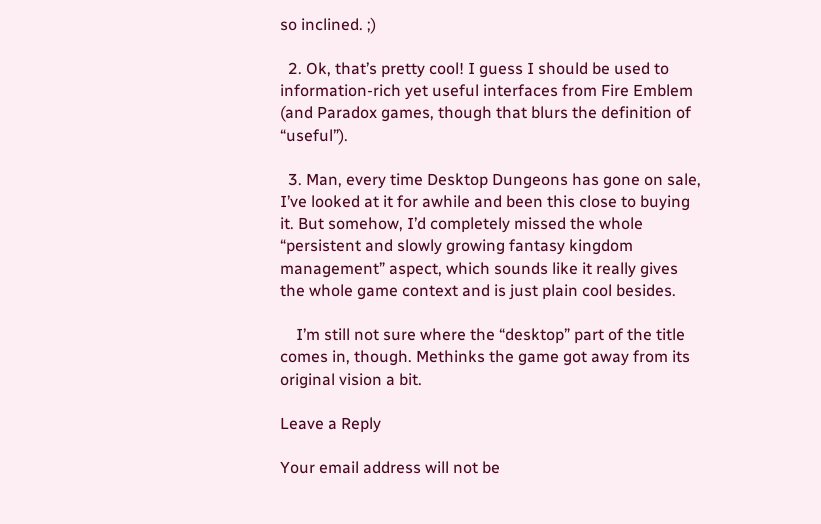so inclined. ;)

  2. Ok, that’s pretty cool! I guess I should be used to information-rich yet useful interfaces from Fire Emblem (and Paradox games, though that blurs the definition of “useful”).

  3. Man, every time Desktop Dungeons has gone on sale, I’ve looked at it for awhile and been this close to buying it. But somehow, I’d completely missed the whole “persistent and slowly growing fantasy kingdom management” aspect, which sounds like it really gives the whole game context and is just plain cool besides.

    I’m still not sure where the “desktop” part of the title comes in, though. Methinks the game got away from its original vision a bit.

Leave a Reply

Your email address will not be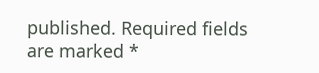published. Required fields are marked *